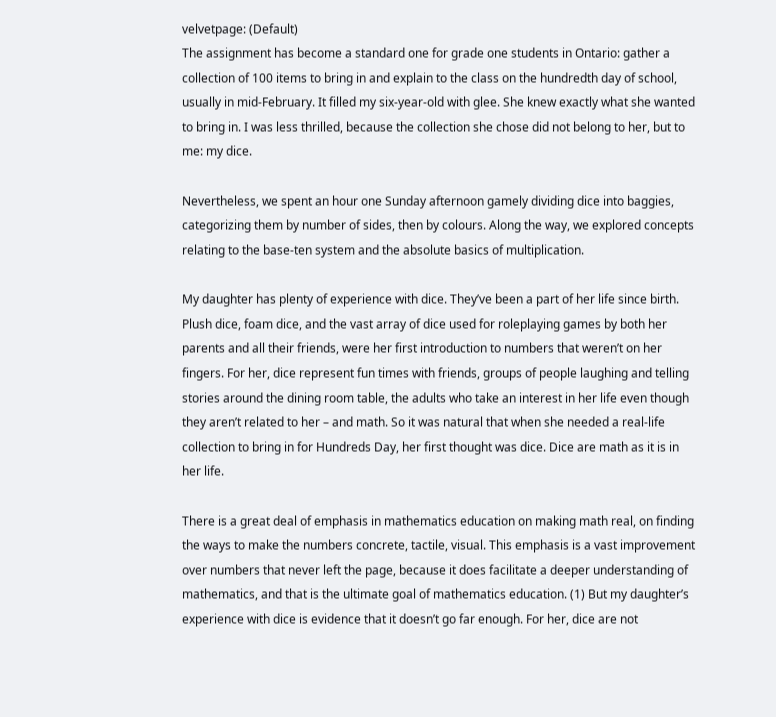velvetpage: (Default)
The assignment has become a standard one for grade one students in Ontario: gather a collection of 100 items to bring in and explain to the class on the hundredth day of school, usually in mid-February. It filled my six-year-old with glee. She knew exactly what she wanted to bring in. I was less thrilled, because the collection she chose did not belong to her, but to me: my dice.

Nevertheless, we spent an hour one Sunday afternoon gamely dividing dice into baggies, categorizing them by number of sides, then by colours. Along the way, we explored concepts relating to the base-ten system and the absolute basics of multiplication.

My daughter has plenty of experience with dice. They’ve been a part of her life since birth. Plush dice, foam dice, and the vast array of dice used for roleplaying games by both her parents and all their friends, were her first introduction to numbers that weren’t on her fingers. For her, dice represent fun times with friends, groups of people laughing and telling stories around the dining room table, the adults who take an interest in her life even though they aren’t related to her – and math. So it was natural that when she needed a real-life collection to bring in for Hundreds Day, her first thought was dice. Dice are math as it is in her life.

There is a great deal of emphasis in mathematics education on making math real, on finding the ways to make the numbers concrete, tactile, visual. This emphasis is a vast improvement over numbers that never left the page, because it does facilitate a deeper understanding of mathematics, and that is the ultimate goal of mathematics education. (1) But my daughter’s experience with dice is evidence that it doesn’t go far enough. For her, dice are not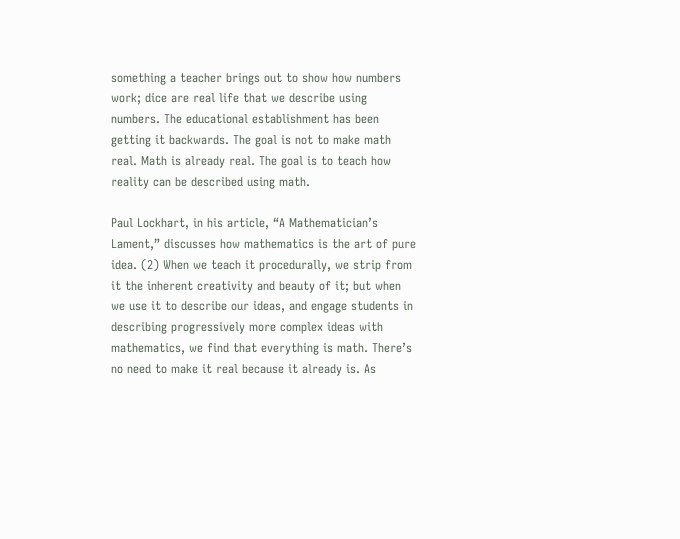something a teacher brings out to show how numbers work; dice are real life that we describe using numbers. The educational establishment has been getting it backwards. The goal is not to make math real. Math is already real. The goal is to teach how reality can be described using math.

Paul Lockhart, in his article, “A Mathematician’s Lament,” discusses how mathematics is the art of pure idea. (2) When we teach it procedurally, we strip from it the inherent creativity and beauty of it; but when we use it to describe our ideas, and engage students in describing progressively more complex ideas with mathematics, we find that everything is math. There’s no need to make it real because it already is. As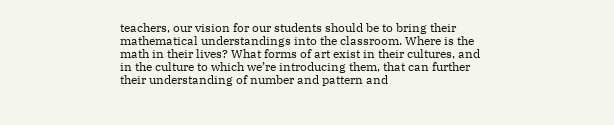teachers, our vision for our students should be to bring their mathematical understandings into the classroom. Where is the math in their lives? What forms of art exist in their cultures, and in the culture to which we’re introducing them, that can further their understanding of number and pattern and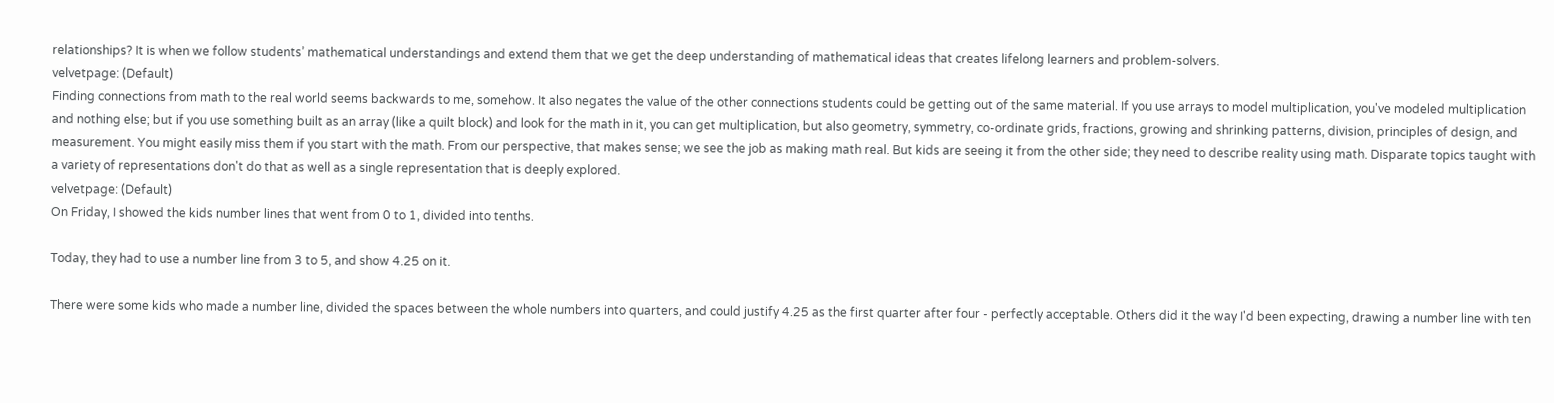relationships? It is when we follow students’ mathematical understandings and extend them that we get the deep understanding of mathematical ideas that creates lifelong learners and problem-solvers.
velvetpage: (Default)
Finding connections from math to the real world seems backwards to me, somehow. It also negates the value of the other connections students could be getting out of the same material. If you use arrays to model multiplication, you've modeled multiplication and nothing else; but if you use something built as an array (like a quilt block) and look for the math in it, you can get multiplication, but also geometry, symmetry, co-ordinate grids, fractions, growing and shrinking patterns, division, principles of design, and measurement. You might easily miss them if you start with the math. From our perspective, that makes sense; we see the job as making math real. But kids are seeing it from the other side; they need to describe reality using math. Disparate topics taught with a variety of representations don't do that as well as a single representation that is deeply explored.
velvetpage: (Default)
On Friday, I showed the kids number lines that went from 0 to 1, divided into tenths.

Today, they had to use a number line from 3 to 5, and show 4.25 on it.

There were some kids who made a number line, divided the spaces between the whole numbers into quarters, and could justify 4.25 as the first quarter after four - perfectly acceptable. Others did it the way I'd been expecting, drawing a number line with ten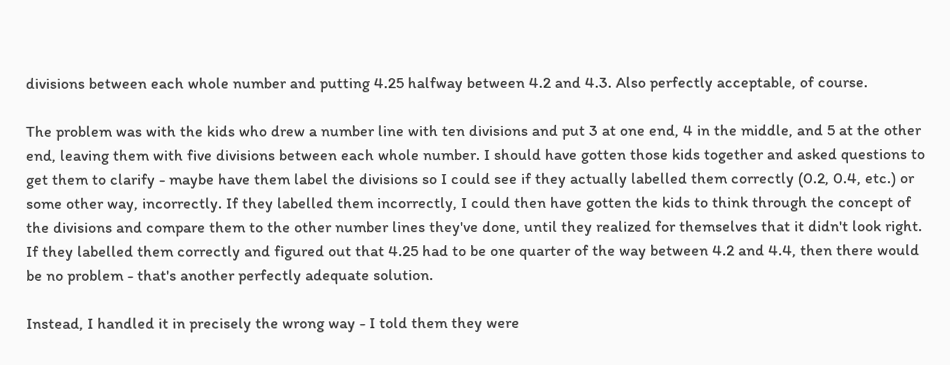divisions between each whole number and putting 4.25 halfway between 4.2 and 4.3. Also perfectly acceptable, of course.

The problem was with the kids who drew a number line with ten divisions and put 3 at one end, 4 in the middle, and 5 at the other end, leaving them with five divisions between each whole number. I should have gotten those kids together and asked questions to get them to clarify - maybe have them label the divisions so I could see if they actually labelled them correctly (0.2, 0.4, etc.) or some other way, incorrectly. If they labelled them incorrectly, I could then have gotten the kids to think through the concept of the divisions and compare them to the other number lines they've done, until they realized for themselves that it didn't look right. If they labelled them correctly and figured out that 4.25 had to be one quarter of the way between 4.2 and 4.4, then there would be no problem - that's another perfectly adequate solution.

Instead, I handled it in precisely the wrong way - I told them they were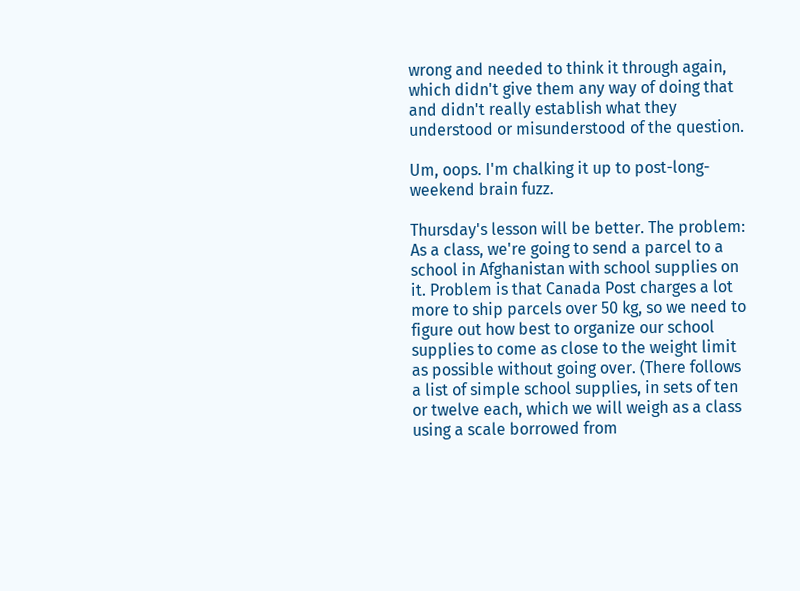wrong and needed to think it through again, which didn't give them any way of doing that and didn't really establish what they understood or misunderstood of the question.

Um, oops. I'm chalking it up to post-long-weekend brain fuzz.

Thursday's lesson will be better. The problem: As a class, we're going to send a parcel to a school in Afghanistan with school supplies on it. Problem is that Canada Post charges a lot more to ship parcels over 50 kg, so we need to figure out how best to organize our school supplies to come as close to the weight limit as possible without going over. (There follows a list of simple school supplies, in sets of ten or twelve each, which we will weigh as a class using a scale borrowed from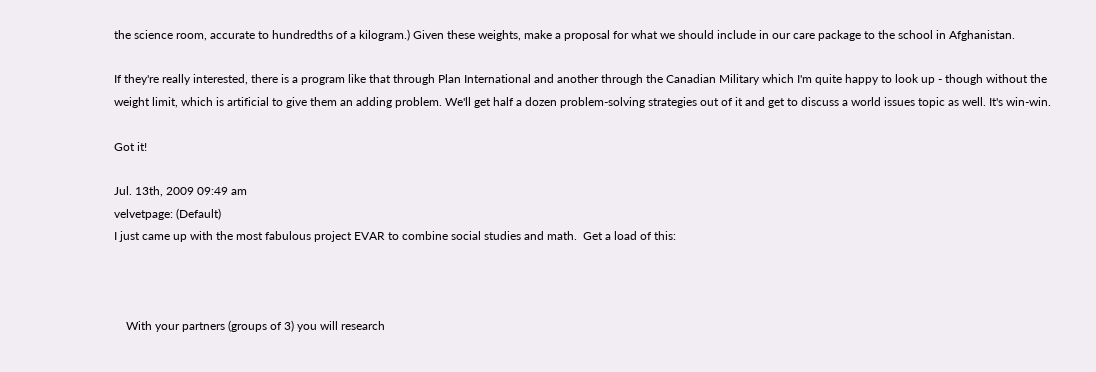the science room, accurate to hundredths of a kilogram.) Given these weights, make a proposal for what we should include in our care package to the school in Afghanistan.

If they're really interested, there is a program like that through Plan International and another through the Canadian Military which I'm quite happy to look up - though without the weight limit, which is artificial to give them an adding problem. We'll get half a dozen problem-solving strategies out of it and get to discuss a world issues topic as well. It's win-win.

Got it!

Jul. 13th, 2009 09:49 am
velvetpage: (Default)
I just came up with the most fabulous project EVAR to combine social studies and math.  Get a load of this:



    With your partners (groups of 3) you will research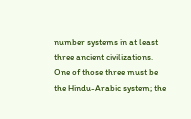number systems in at least three ancient civilizations.  One of those three must be the Hindu-Arabic system; the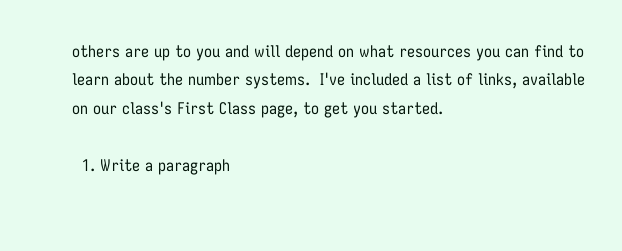others are up to you and will depend on what resources you can find to learn about the number systems.  I've included a list of links, available on our class's First Class page, to get you started.

  1. Write a paragraph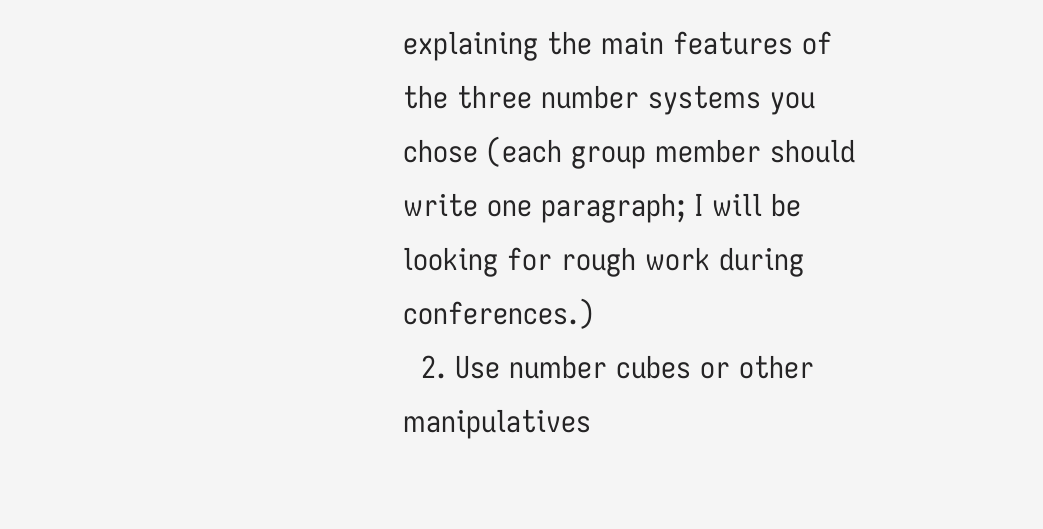explaining the main features of the three number systems you chose (each group member should write one paragraph; I will be looking for rough work during conferences.)
  2. Use number cubes or other manipulatives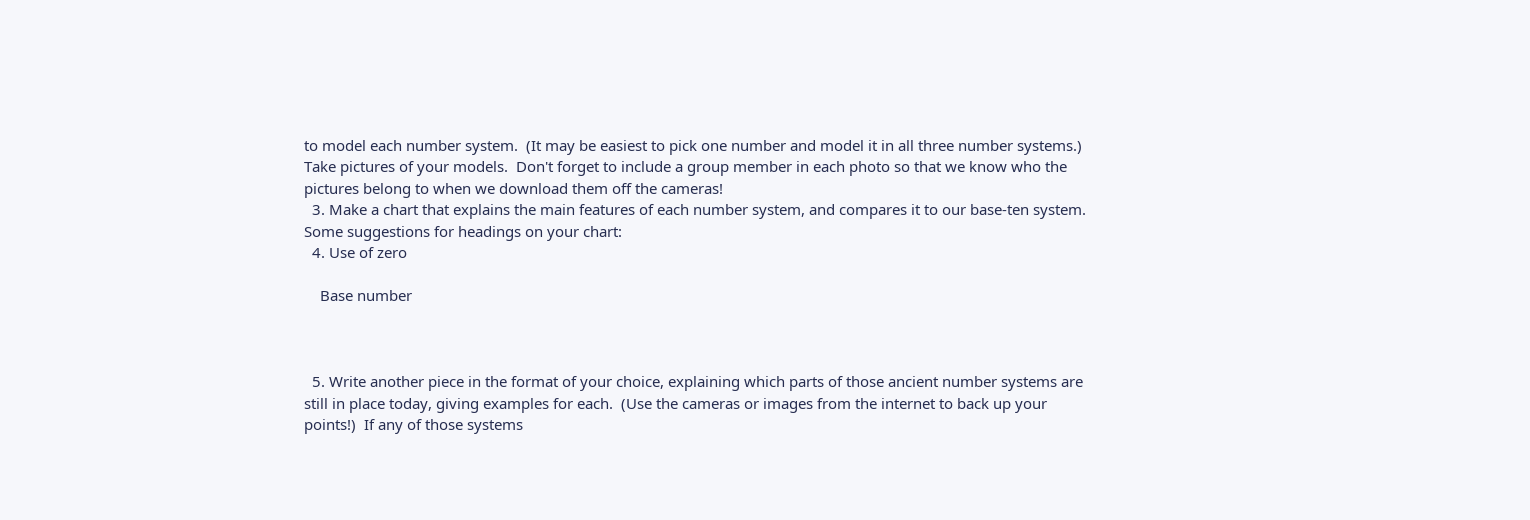to model each number system.  (It may be easiest to pick one number and model it in all three number systems.)  Take pictures of your models.  Don't forget to include a group member in each photo so that we know who the pictures belong to when we download them off the cameras!
  3. Make a chart that explains the main features of each number system, and compares it to our base-ten system.  Some suggestions for headings on your chart:
  4. Use of zero

    Base number



  5. Write another piece in the format of your choice, explaining which parts of those ancient number systems are still in place today, giving examples for each.  (Use the cameras or images from the internet to back up your points!)  If any of those systems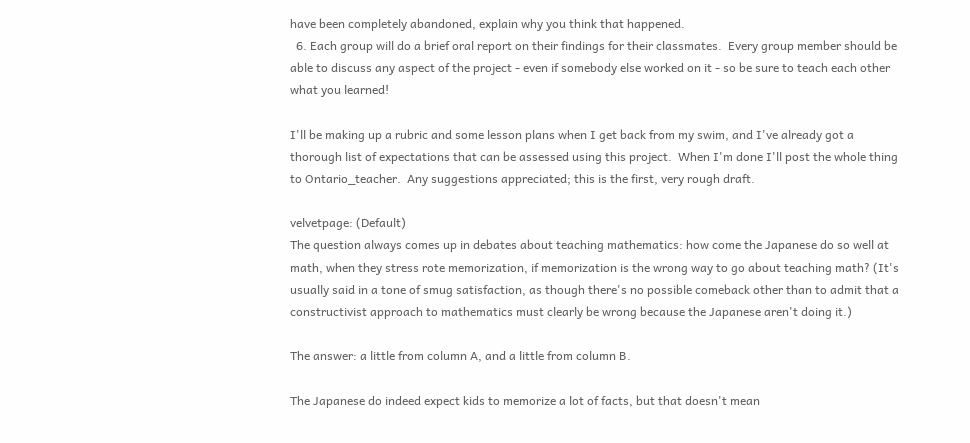have been completely abandoned, explain why you think that happened.
  6. Each group will do a brief oral report on their findings for their classmates.  Every group member should be able to discuss any aspect of the project - even if somebody else worked on it - so be sure to teach each other what you learned!

I'll be making up a rubric and some lesson plans when I get back from my swim, and I've already got a thorough list of expectations that can be assessed using this project.  When I'm done I'll post the whole thing to Ontario_teacher.  Any suggestions appreciated; this is the first, very rough draft.

velvetpage: (Default)
The question always comes up in debates about teaching mathematics: how come the Japanese do so well at math, when they stress rote memorization, if memorization is the wrong way to go about teaching math? (It's usually said in a tone of smug satisfaction, as though there's no possible comeback other than to admit that a constructivist approach to mathematics must clearly be wrong because the Japanese aren't doing it.)

The answer: a little from column A, and a little from column B.

The Japanese do indeed expect kids to memorize a lot of facts, but that doesn't mean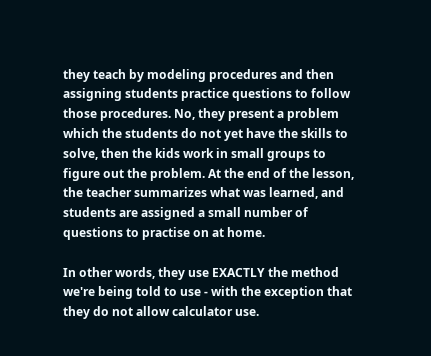they teach by modeling procedures and then assigning students practice questions to follow those procedures. No, they present a problem which the students do not yet have the skills to solve, then the kids work in small groups to figure out the problem. At the end of the lesson, the teacher summarizes what was learned, and students are assigned a small number of questions to practise on at home.

In other words, they use EXACTLY the method we're being told to use - with the exception that they do not allow calculator use.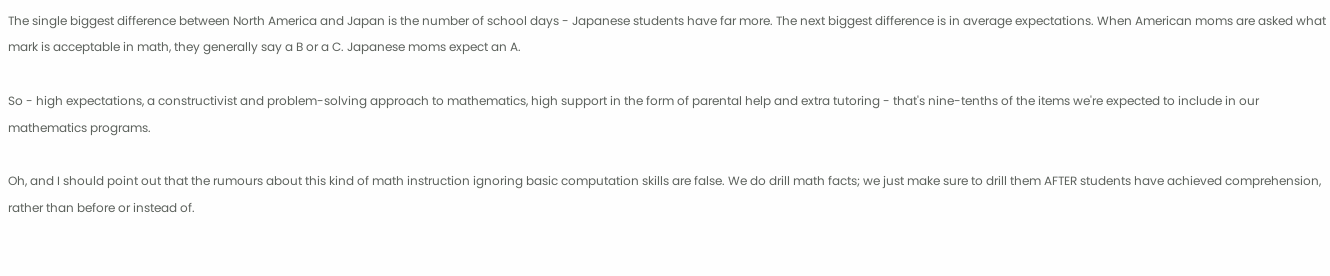The single biggest difference between North America and Japan is the number of school days - Japanese students have far more. The next biggest difference is in average expectations. When American moms are asked what mark is acceptable in math, they generally say a B or a C. Japanese moms expect an A.

So - high expectations, a constructivist and problem-solving approach to mathematics, high support in the form of parental help and extra tutoring - that's nine-tenths of the items we're expected to include in our mathematics programs.

Oh, and I should point out that the rumours about this kind of math instruction ignoring basic computation skills are false. We do drill math facts; we just make sure to drill them AFTER students have achieved comprehension, rather than before or instead of.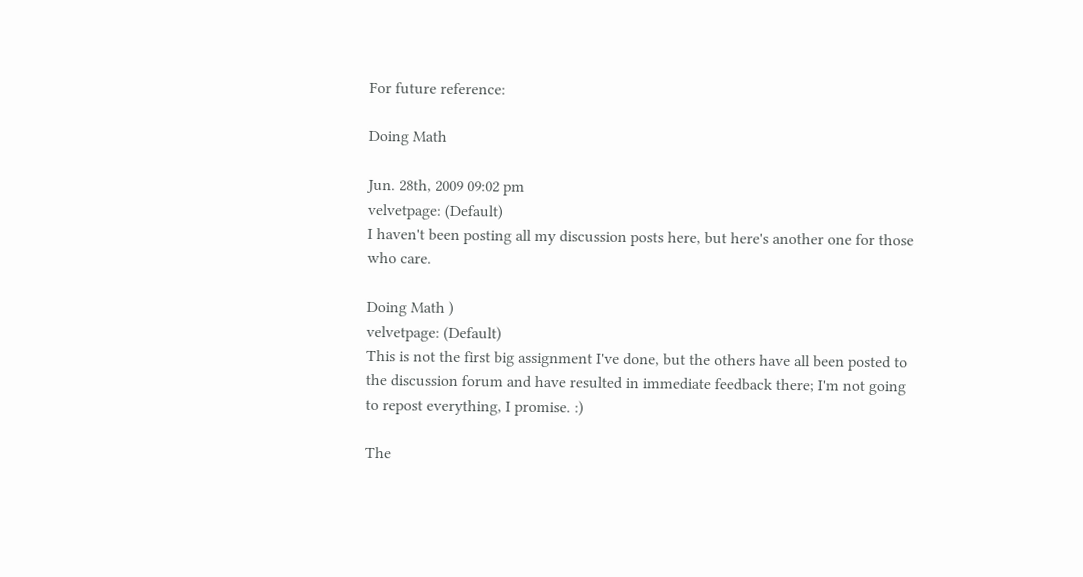For future reference:

Doing Math

Jun. 28th, 2009 09:02 pm
velvetpage: (Default)
I haven't been posting all my discussion posts here, but here's another one for those who care.

Doing Math )
velvetpage: (Default)
This is not the first big assignment I've done, but the others have all been posted to the discussion forum and have resulted in immediate feedback there; I'm not going to repost everything, I promise. :)

The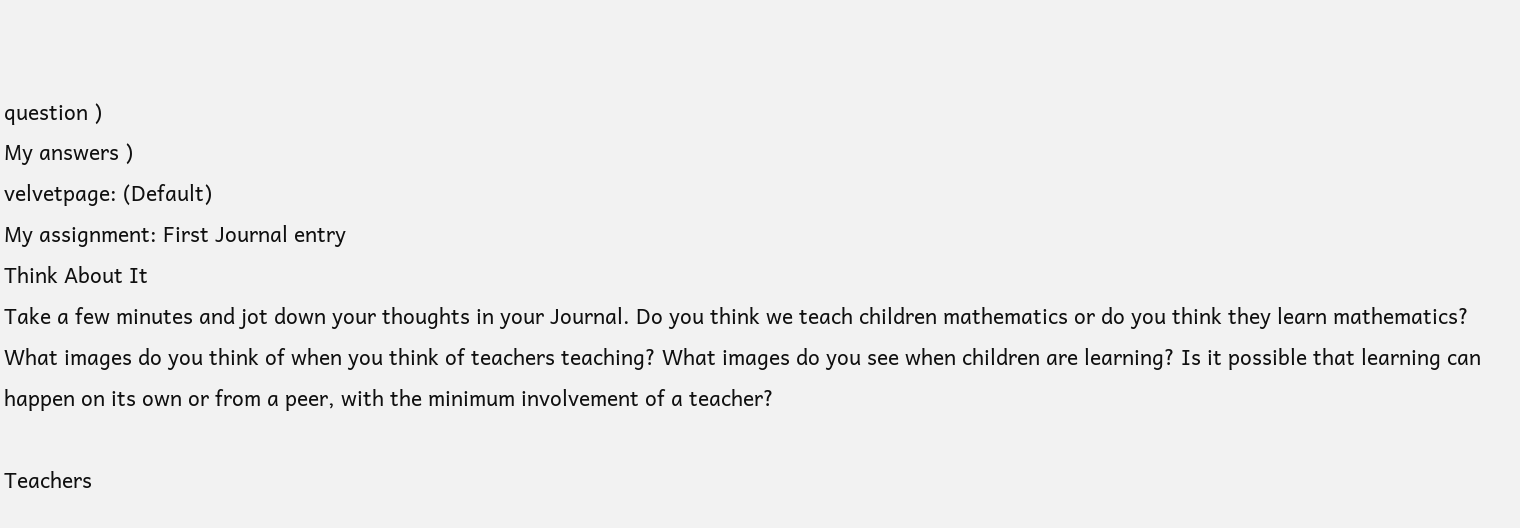question )
My answers )
velvetpage: (Default)
My assignment: First Journal entry
Think About It
Take a few minutes and jot down your thoughts in your Journal. Do you think we teach children mathematics or do you think they learn mathematics? What images do you think of when you think of teachers teaching? What images do you see when children are learning? Is it possible that learning can happen on its own or from a peer, with the minimum involvement of a teacher?

Teachers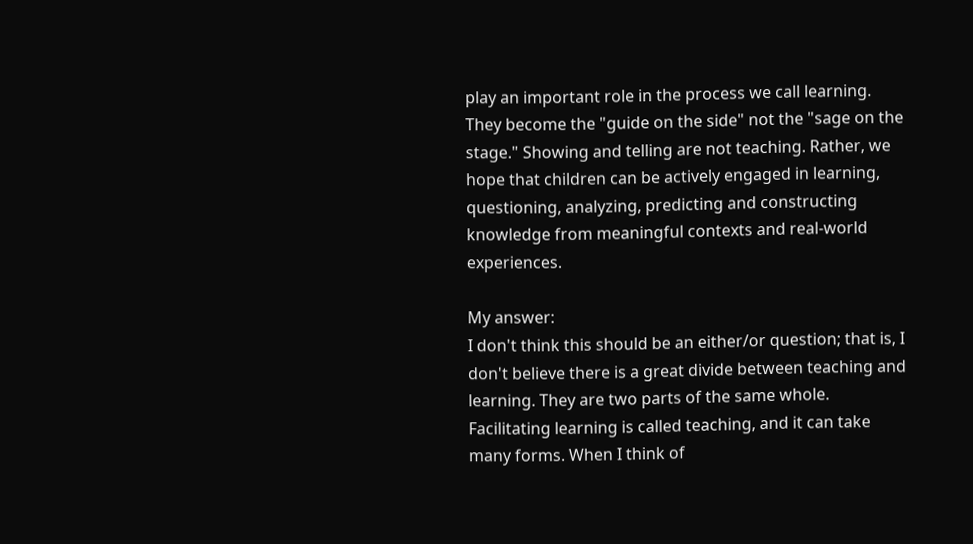play an important role in the process we call learning. They become the "guide on the side" not the "sage on the stage." Showing and telling are not teaching. Rather, we hope that children can be actively engaged in learning, questioning, analyzing, predicting and constructing knowledge from meaningful contexts and real-world experiences.

My answer:
I don't think this should be an either/or question; that is, I don't believe there is a great divide between teaching and learning. They are two parts of the same whole. Facilitating learning is called teaching, and it can take many forms. When I think of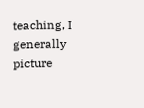teaching, I generally picture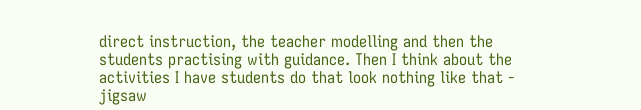direct instruction, the teacher modelling and then the students practising with guidance. Then I think about the activities I have students do that look nothing like that - jigsaw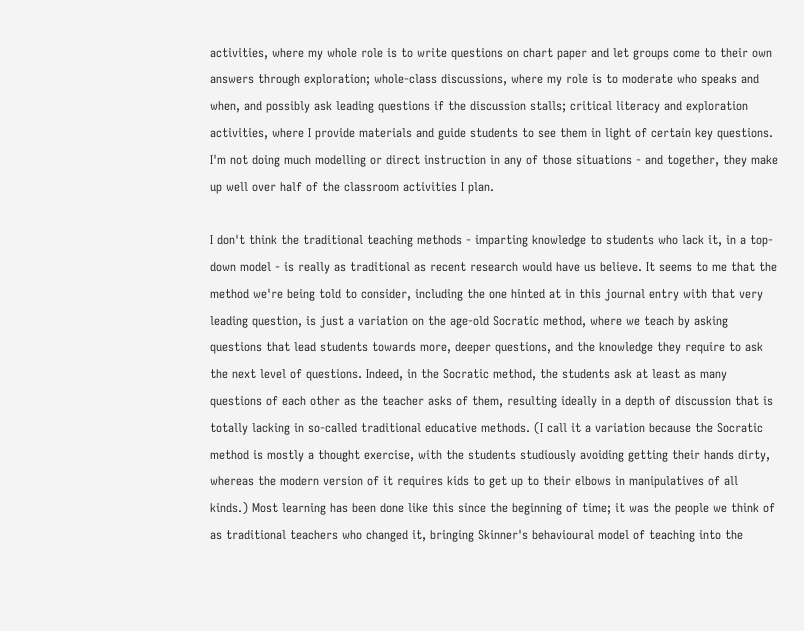activities, where my whole role is to write questions on chart paper and let groups come to their own answers through exploration; whole-class discussions, where my role is to moderate who speaks and when, and possibly ask leading questions if the discussion stalls; critical literacy and exploration activities, where I provide materials and guide students to see them in light of certain key questions. I'm not doing much modelling or direct instruction in any of those situations - and together, they make up well over half of the classroom activities I plan.

I don't think the traditional teaching methods - imparting knowledge to students who lack it, in a top-down model - is really as traditional as recent research would have us believe. It seems to me that the method we're being told to consider, including the one hinted at in this journal entry with that very leading question, is just a variation on the age-old Socratic method, where we teach by asking questions that lead students towards more, deeper questions, and the knowledge they require to ask the next level of questions. Indeed, in the Socratic method, the students ask at least as many questions of each other as the teacher asks of them, resulting ideally in a depth of discussion that is totally lacking in so-called traditional educative methods. (I call it a variation because the Socratic method is mostly a thought exercise, with the students studiously avoiding getting their hands dirty, whereas the modern version of it requires kids to get up to their elbows in manipulatives of all kinds.) Most learning has been done like this since the beginning of time; it was the people we think of as traditional teachers who changed it, bringing Skinner's behavioural model of teaching into the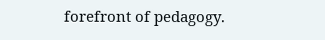forefront of pedagogy.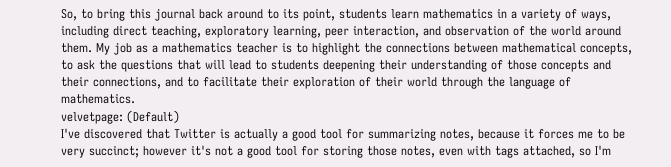So, to bring this journal back around to its point, students learn mathematics in a variety of ways, including direct teaching, exploratory learning, peer interaction, and observation of the world around them. My job as a mathematics teacher is to highlight the connections between mathematical concepts, to ask the questions that will lead to students deepening their understanding of those concepts and their connections, and to facilitate their exploration of their world through the language of mathematics.
velvetpage: (Default)
I've discovered that Twitter is actually a good tool for summarizing notes, because it forces me to be very succinct; however it's not a good tool for storing those notes, even with tags attached, so I'm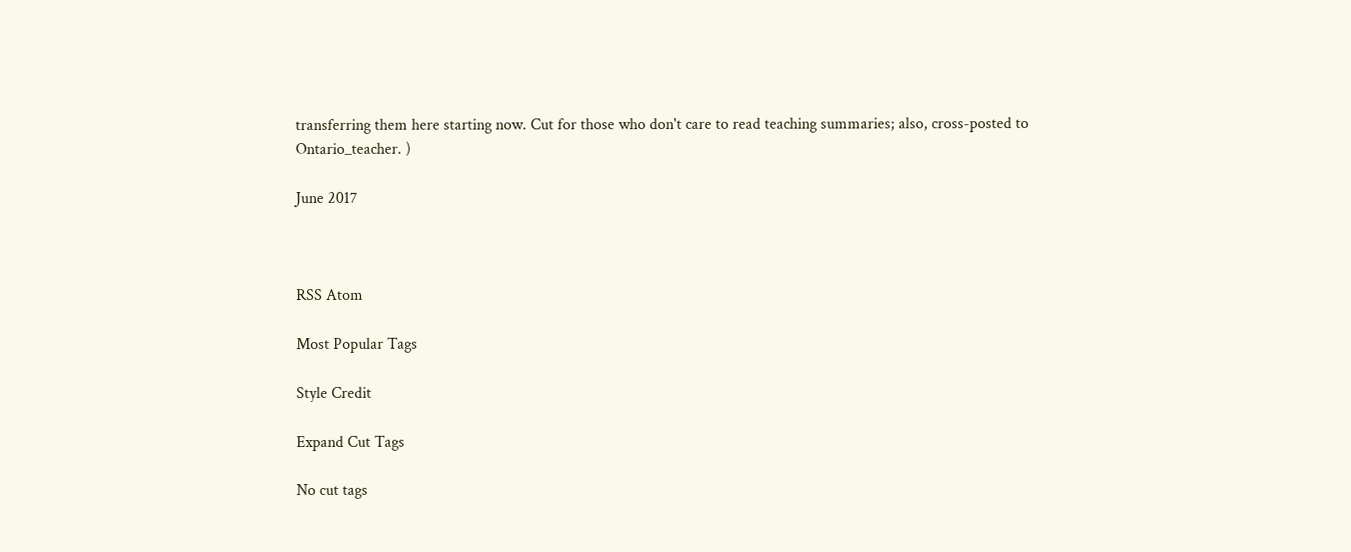transferring them here starting now. Cut for those who don't care to read teaching summaries; also, cross-posted to Ontario_teacher. )

June 2017



RSS Atom

Most Popular Tags

Style Credit

Expand Cut Tags

No cut tags